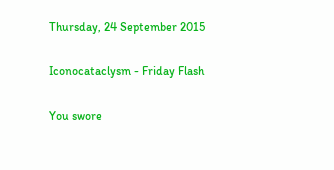Thursday, 24 September 2015

Iconocataclysm - Friday Flash

You swore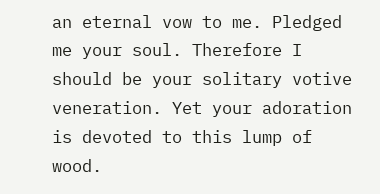an eternal vow to me. Pledged me your soul. Therefore I should be your solitary votive veneration. Yet your adoration is devoted to this lump of wood.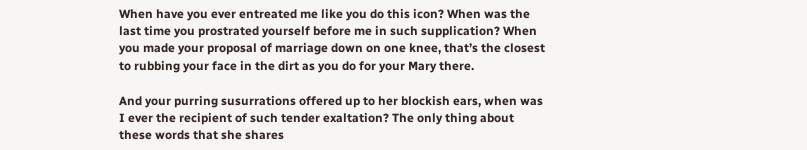When have you ever entreated me like you do this icon? When was the last time you prostrated yourself before me in such supplication? When you made your proposal of marriage down on one knee, that’s the closest to rubbing your face in the dirt as you do for your Mary there.

And your purring susurrations offered up to her blockish ears, when was I ever the recipient of such tender exaltation? The only thing about these words that she shares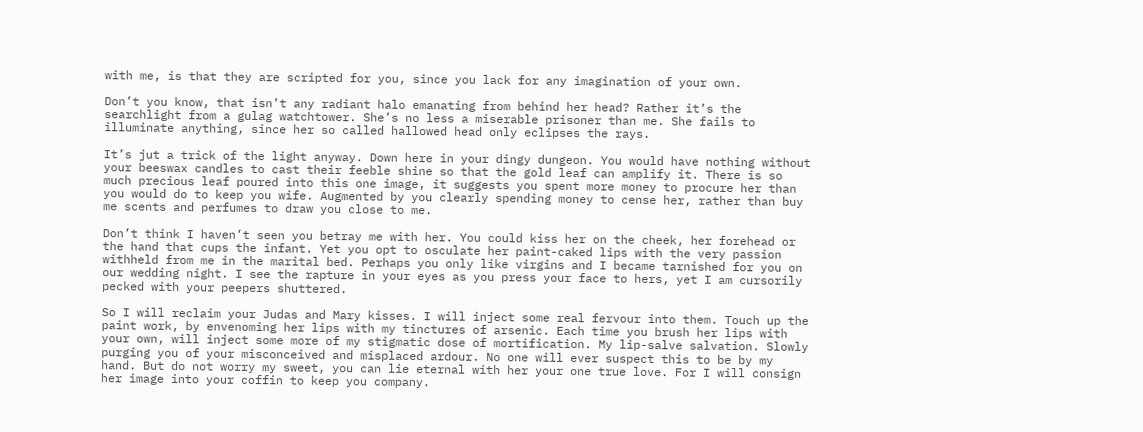with me, is that they are scripted for you, since you lack for any imagination of your own.

Don’t you know, that isn’t any radiant halo emanating from behind her head? Rather it’s the searchlight from a gulag watchtower. She’s no less a miserable prisoner than me. She fails to  illuminate anything, since her so called hallowed head only eclipses the rays.

It’s jut a trick of the light anyway. Down here in your dingy dungeon. You would have nothing without your beeswax candles to cast their feeble shine so that the gold leaf can amplify it. There is so much precious leaf poured into this one image, it suggests you spent more money to procure her than you would do to keep you wife. Augmented by you clearly spending money to cense her, rather than buy me scents and perfumes to draw you close to me.

Don’t think I haven’t seen you betray me with her. You could kiss her on the cheek, her forehead or the hand that cups the infant. Yet you opt to osculate her paint-caked lips with the very passion withheld from me in the marital bed. Perhaps you only like virgins and I became tarnished for you on our wedding night. I see the rapture in your eyes as you press your face to hers, yet I am cursorily pecked with your peepers shuttered.

So I will reclaim your Judas and Mary kisses. I will inject some real fervour into them. Touch up the paint work, by envenoming her lips with my tinctures of arsenic. Each time you brush her lips with your own, will inject some more of my stigmatic dose of mortification. My lip-salve salvation. Slowly purging you of your misconceived and misplaced ardour. No one will ever suspect this to be by my hand. But do not worry my sweet, you can lie eternal with her your one true love. For I will consign her image into your coffin to keep you company.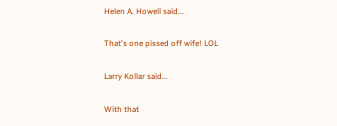Helen A. Howell said...

That's one pissed off wife! LOL

Larry Kollar said...

With that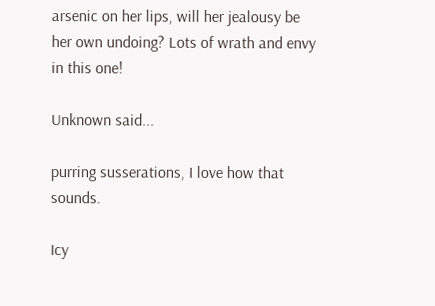arsenic on her lips, will her jealousy be her own undoing? Lots of wrath and envy in this one!

Unknown said...

purring susserations, I love how that sounds.

Icy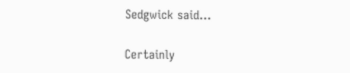Sedgwick said...

Certainly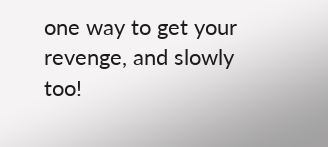one way to get your revenge, and slowly too!